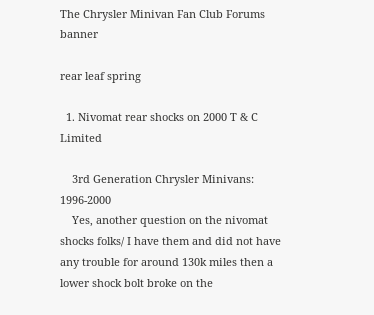The Chrysler Minivan Fan Club Forums banner

rear leaf spring

  1. Nivomat rear shocks on 2000 T & C Limited

    3rd Generation Chrysler Minivans: 1996-2000
    Yes, another question on the nivomat shocks folks/ I have them and did not have any trouble for around 130k miles then a lower shock bolt broke on the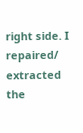right side. I repaired/ extracted the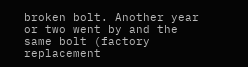broken bolt. Another year or two went by and the same bolt (factory replacement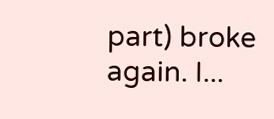part) broke again. I...